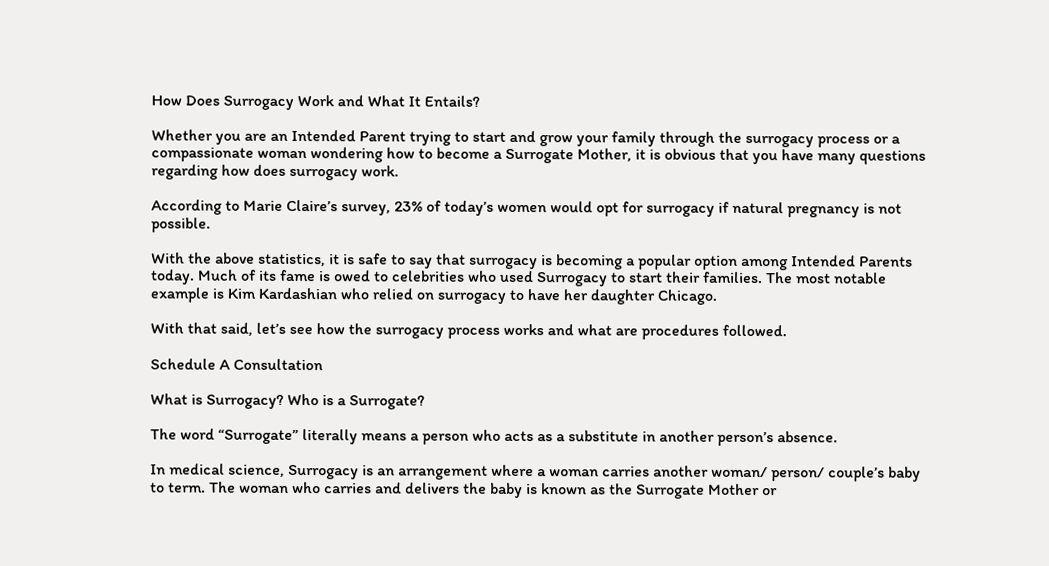How Does Surrogacy Work and What It Entails?

Whether you are an Intended Parent trying to start and grow your family through the surrogacy process or a compassionate woman wondering how to become a Surrogate Mother, it is obvious that you have many questions regarding how does surrogacy work.

According to Marie Claire’s survey, 23% of today’s women would opt for surrogacy if natural pregnancy is not possible.

With the above statistics, it is safe to say that surrogacy is becoming a popular option among Intended Parents today. Much of its fame is owed to celebrities who used Surrogacy to start their families. The most notable example is Kim Kardashian who relied on surrogacy to have her daughter Chicago.

With that said, let’s see how the surrogacy process works and what are procedures followed.

Schedule A Consultation

What is Surrogacy? Who is a Surrogate?

The word “Surrogate” literally means a person who acts as a substitute in another person’s absence.

In medical science, Surrogacy is an arrangement where a woman carries another woman/ person/ couple’s baby to term. The woman who carries and delivers the baby is known as the Surrogate Mother or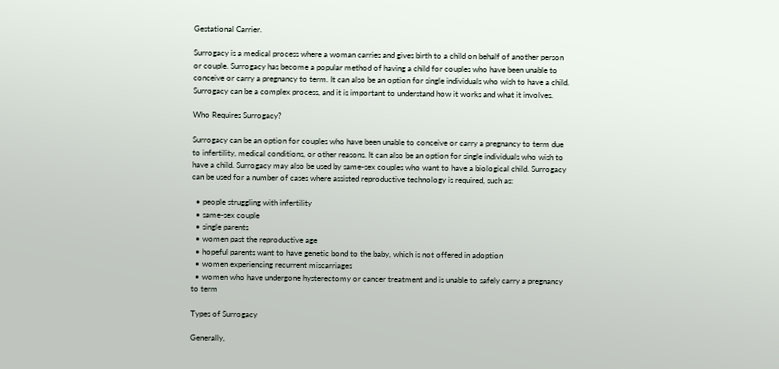Gestational Carrier.

Surrogacy is a medical process where a woman carries and gives birth to a child on behalf of another person or couple. Surrogacy has become a popular method of having a child for couples who have been unable to conceive or carry a pregnancy to term. It can also be an option for single individuals who wish to have a child. Surrogacy can be a complex process, and it is important to understand how it works and what it involves.

Who Requires Surrogacy?

Surrogacy can be an option for couples who have been unable to conceive or carry a pregnancy to term due to infertility, medical conditions, or other reasons. It can also be an option for single individuals who wish to have a child. Surrogacy may also be used by same-sex couples who want to have a biological child. Surrogacy can be used for a number of cases where assisted reproductive technology is required, such as:

  • people struggling with infertility
  • same-sex couple
  • single parents
  • women past the reproductive age
  • hopeful parents want to have genetic bond to the baby, which is not offered in adoption
  • women experiencing recurrent miscarriages
  • women who have undergone hysterectomy or cancer treatment and is unable to safely carry a pregnancy to term

Types of Surrogacy

Generally,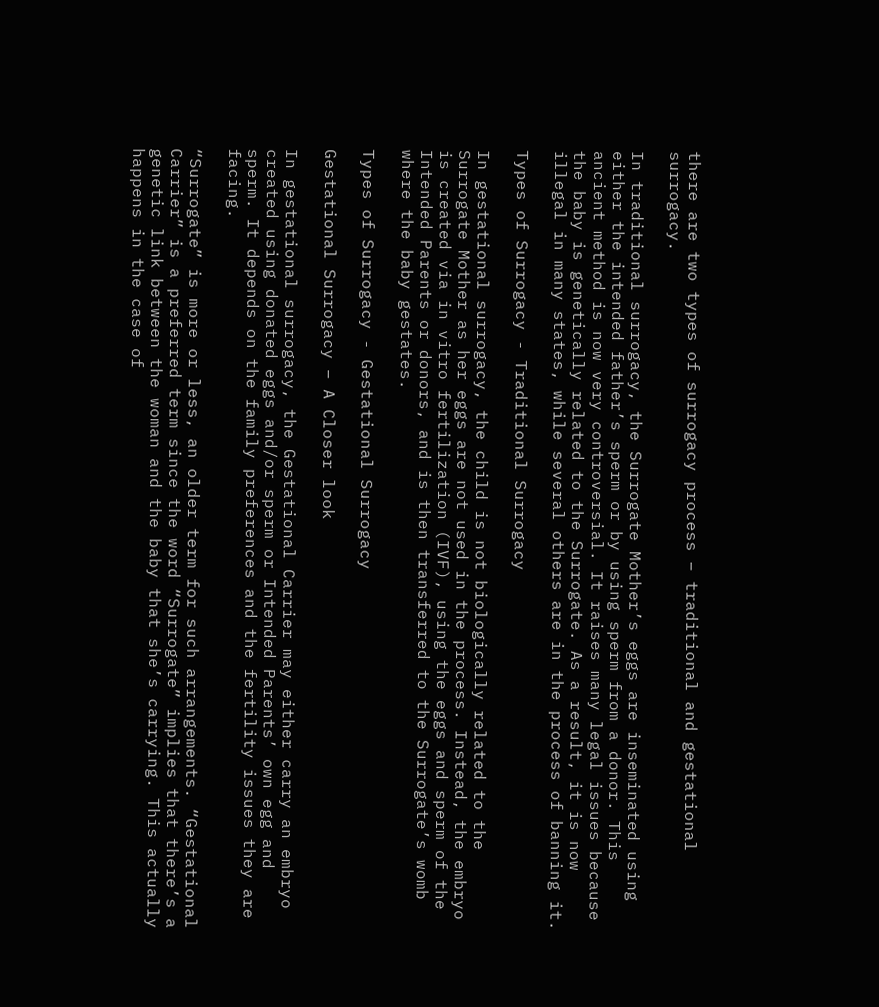there are two types of surrogacy process – traditional and gestational surrogacy.

In traditional surrogacy, the Surrogate Mother’s eggs are inseminated using either the intended father’s sperm or by using sperm from a donor. This ancient method is now very controversial. It raises many legal issues because the baby is genetically related to the Surrogate. As a result, it is now illegal in many states, while several others are in the process of banning it.

Types of Surrogacy - Traditional Surrogacy

In gestational surrogacy, the child is not biologically related to the Surrogate Mother as her eggs are not used in the process. Instead, the embryo is created via in vitro fertilization (IVF), using the eggs and sperm of the Intended Parents or donors, and is then transferred to the Surrogate’s womb where the baby gestates.

Types of Surrogacy - Gestational Surrogacy

Gestational Surrogacy – A Closer look

In gestational surrogacy, the Gestational Carrier may either carry an embryo created using donated eggs and/or sperm or Intended Parents’ own egg and sperm. It depends on the family preferences and the fertility issues they are facing.

“Surrogate” is more or less, an older term for such arrangements. “Gestational Carrier” is a preferred term since the word “Surrogate” implies that there’s a genetic link between the woman and the baby that she’s carrying. This actually happens in the case of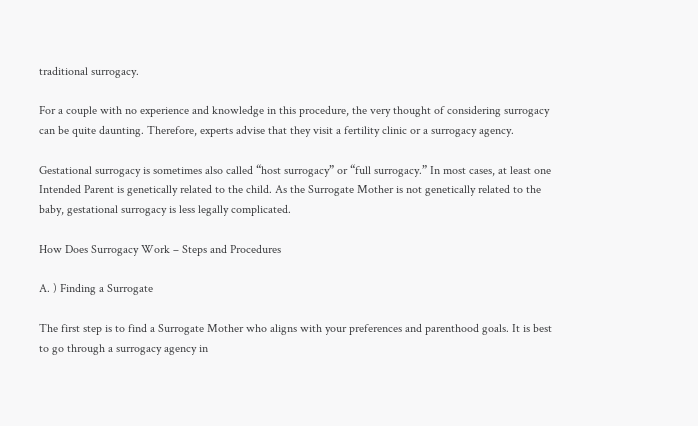traditional surrogacy.

For a couple with no experience and knowledge in this procedure, the very thought of considering surrogacy can be quite daunting. Therefore, experts advise that they visit a fertility clinic or a surrogacy agency.

Gestational surrogacy is sometimes also called “host surrogacy” or “full surrogacy.” In most cases, at least one Intended Parent is genetically related to the child. As the Surrogate Mother is not genetically related to the baby, gestational surrogacy is less legally complicated.

How Does Surrogacy Work – Steps and Procedures

A. ) Finding a Surrogate

The first step is to find a Surrogate Mother who aligns with your preferences and parenthood goals. It is best to go through a surrogacy agency in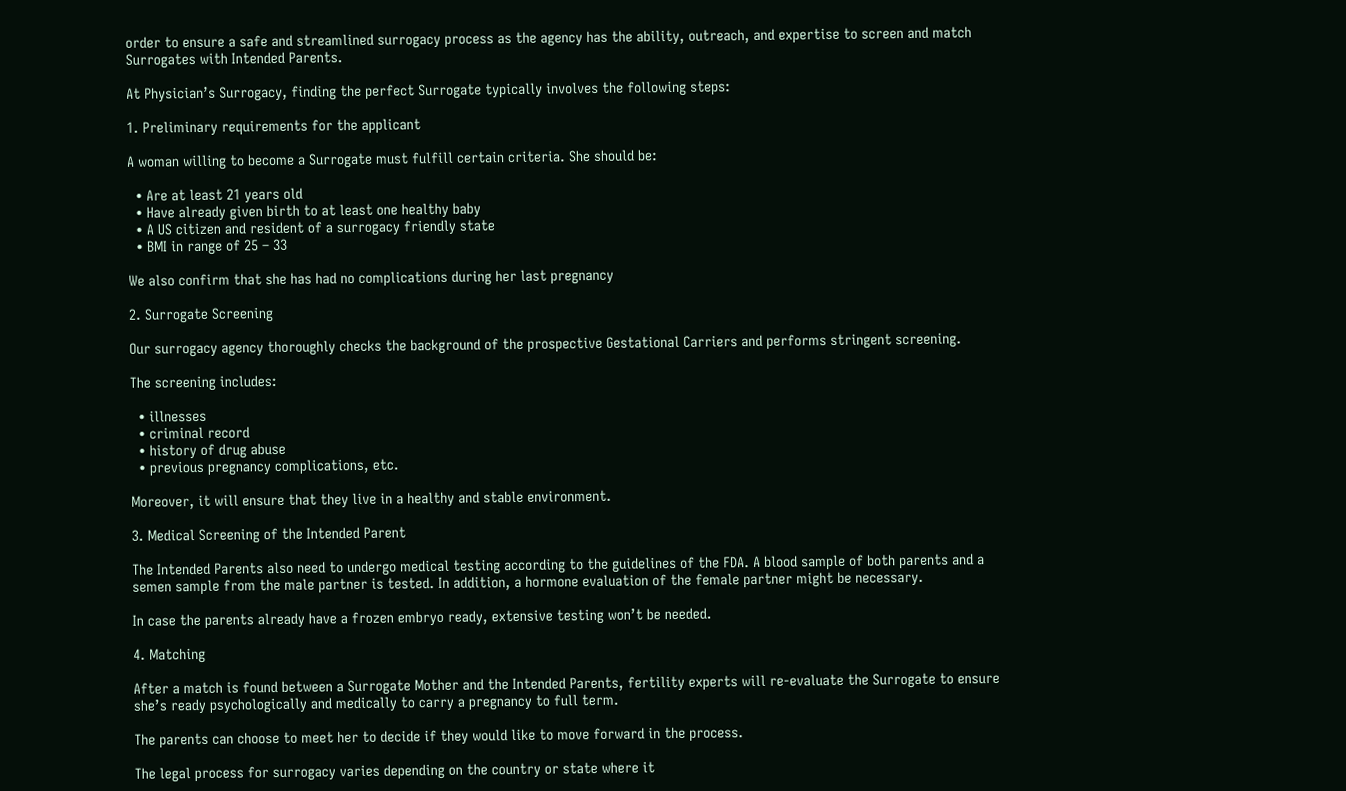order to ensure a safe and streamlined surrogacy process as the agency has the ability, outreach, and expertise to screen and match Surrogates with Intended Parents.

At Physician’s Surrogacy, finding the perfect Surrogate typically involves the following steps:

1. Preliminary requirements for the applicant

A woman willing to become a Surrogate must fulfill certain criteria. She should be:

  • Are at least 21 years old
  • Have already given birth to at least one healthy baby
  • A US citizen and resident of a surrogacy friendly state
  • BMI in range of 25 – 33

We also confirm that she has had no complications during her last pregnancy

2. Surrogate Screening

Our surrogacy agency thoroughly checks the background of the prospective Gestational Carriers and performs stringent screening.

The screening includes:

  • illnesses
  • criminal record
  • history of drug abuse
  • previous pregnancy complications, etc.

Moreover, it will ensure that they live in a healthy and stable environment.

3. Medical Screening of the Intended Parent

The Intended Parents also need to undergo medical testing according to the guidelines of the FDA. A blood sample of both parents and a semen sample from the male partner is tested. In addition, a hormone evaluation of the female partner might be necessary.

In case the parents already have a frozen embryo ready, extensive testing won’t be needed.

4. Matching

After a match is found between a Surrogate Mother and the Intended Parents, fertility experts will re-evaluate the Surrogate to ensure she’s ready psychologically and medically to carry a pregnancy to full term.

The parents can choose to meet her to decide if they would like to move forward in the process.

The legal process for surrogacy varies depending on the country or state where it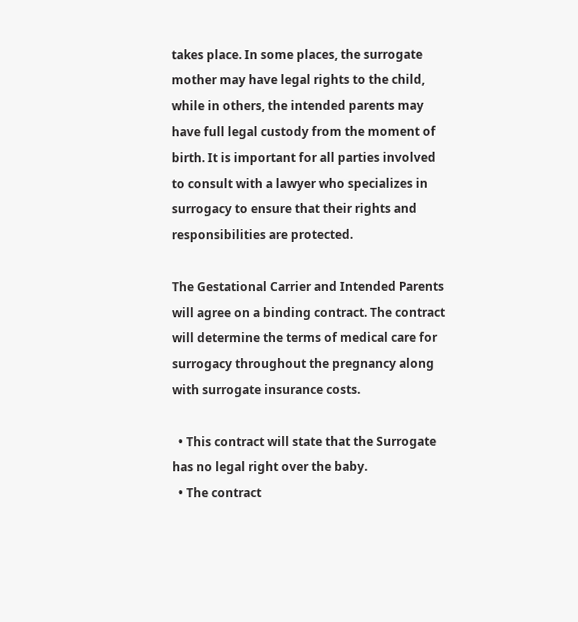takes place. In some places, the surrogate mother may have legal rights to the child, while in others, the intended parents may have full legal custody from the moment of birth. It is important for all parties involved to consult with a lawyer who specializes in surrogacy to ensure that their rights and responsibilities are protected.

The Gestational Carrier and Intended Parents will agree on a binding contract. The contract will determine the terms of medical care for surrogacy throughout the pregnancy along with surrogate insurance costs.

  • This contract will state that the Surrogate has no legal right over the baby.
  • The contract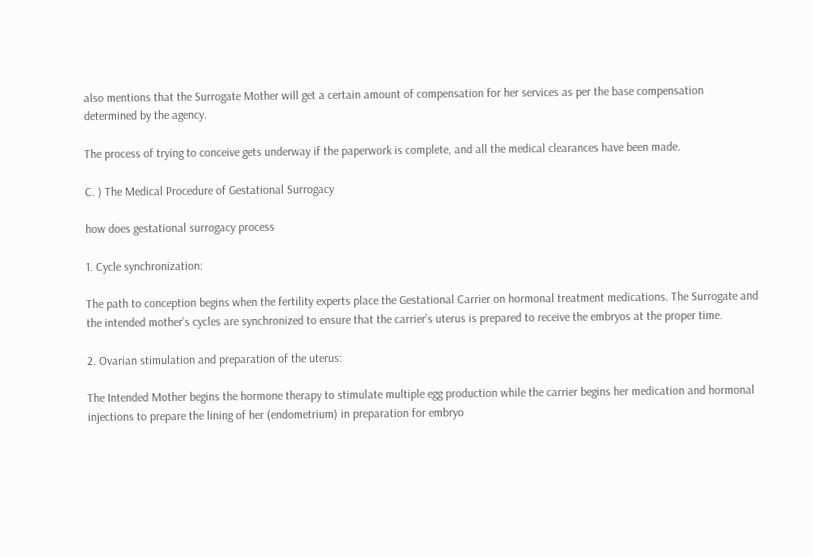also mentions that the Surrogate Mother will get a certain amount of compensation for her services as per the base compensation determined by the agency.

The process of trying to conceive gets underway if the paperwork is complete, and all the medical clearances have been made.

C. ) The Medical Procedure of Gestational Surrogacy

how does gestational surrogacy process

1. Cycle synchronization:

The path to conception begins when the fertility experts place the Gestational Carrier on hormonal treatment medications. The Surrogate and the intended mother’s cycles are synchronized to ensure that the carrier’s uterus is prepared to receive the embryos at the proper time.

2. Ovarian stimulation and preparation of the uterus:

The Intended Mother begins the hormone therapy to stimulate multiple egg production while the carrier begins her medication and hormonal injections to prepare the lining of her (endometrium) in preparation for embryo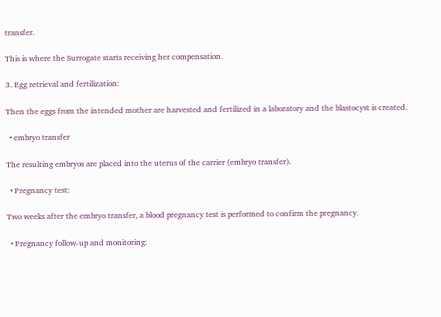transfer.

This is where the Surrogate starts receiving her compensation.

3. Egg retrieval and fertilization:

Then the eggs from the intended mother are harvested and fertilized in a laboratory and the blastocyst is created.

  • embryo transfer

The resulting embryos are placed into the uterus of the carrier (embryo transfer).

  • Pregnancy test:

Two weeks after the embryo transfer, a blood pregnancy test is performed to confirm the pregnancy.

  • Pregnancy follow-up and monitoring: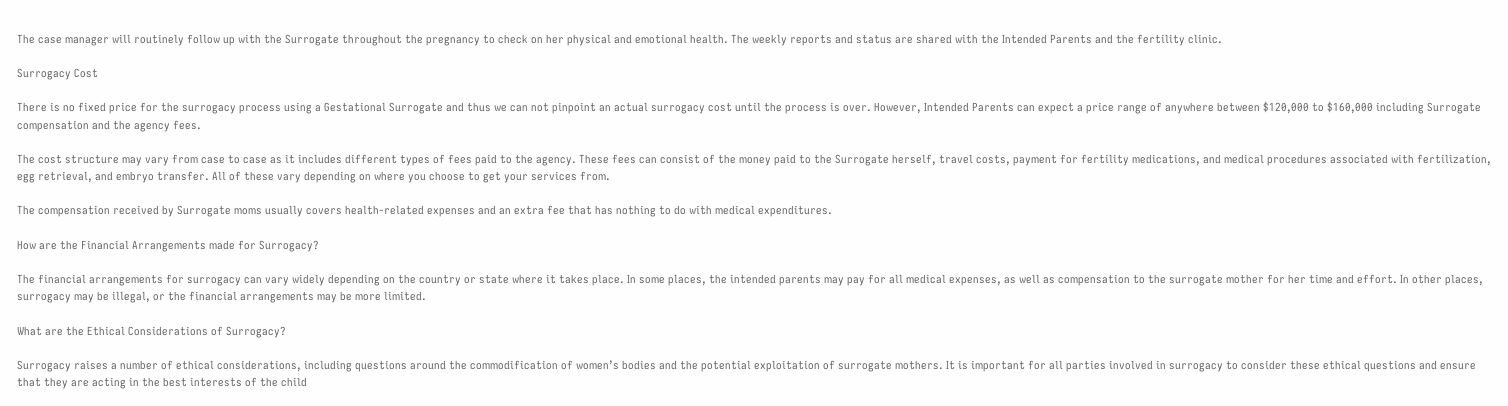The case manager will routinely follow up with the Surrogate throughout the pregnancy to check on her physical and emotional health. The weekly reports and status are shared with the Intended Parents and the fertility clinic.

Surrogacy Cost

There is no fixed price for the surrogacy process using a Gestational Surrogate and thus we can not pinpoint an actual surrogacy cost until the process is over. However, Intended Parents can expect a price range of anywhere between $120,000 to $160,000 including Surrogate compensation and the agency fees.

The cost structure may vary from case to case as it includes different types of fees paid to the agency. These fees can consist of the money paid to the Surrogate herself, travel costs, payment for fertility medications, and medical procedures associated with fertilization, egg retrieval, and embryo transfer. All of these vary depending on where you choose to get your services from.

The compensation received by Surrogate moms usually covers health-related expenses and an extra fee that has nothing to do with medical expenditures.

How are the Financial Arrangements made for Surrogacy?

The financial arrangements for surrogacy can vary widely depending on the country or state where it takes place. In some places, the intended parents may pay for all medical expenses, as well as compensation to the surrogate mother for her time and effort. In other places, surrogacy may be illegal, or the financial arrangements may be more limited.

What are the Ethical Considerations of Surrogacy?

Surrogacy raises a number of ethical considerations, including questions around the commodification of women’s bodies and the potential exploitation of surrogate mothers. It is important for all parties involved in surrogacy to consider these ethical questions and ensure that they are acting in the best interests of the child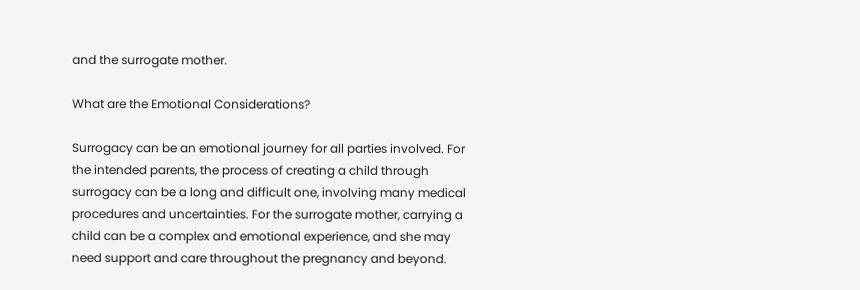and the surrogate mother.

What are the Emotional Considerations?

Surrogacy can be an emotional journey for all parties involved. For the intended parents, the process of creating a child through surrogacy can be a long and difficult one, involving many medical procedures and uncertainties. For the surrogate mother, carrying a child can be a complex and emotional experience, and she may need support and care throughout the pregnancy and beyond.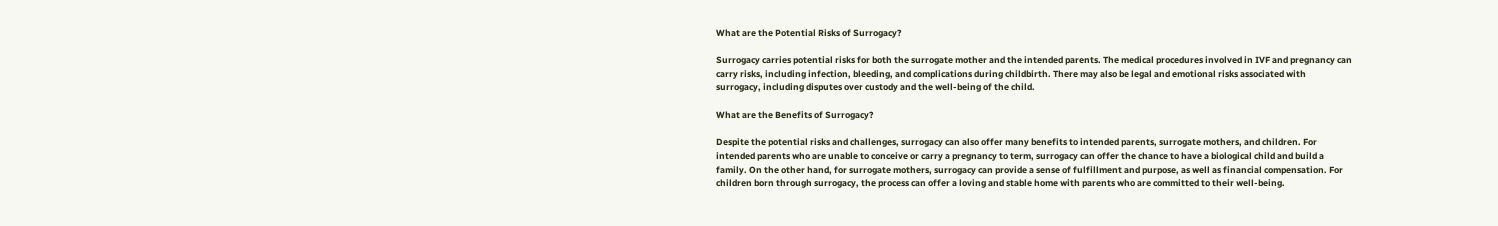What are the Potential Risks of Surrogacy?

Surrogacy carries potential risks for both the surrogate mother and the intended parents. The medical procedures involved in IVF and pregnancy can carry risks, including infection, bleeding, and complications during childbirth. There may also be legal and emotional risks associated with surrogacy, including disputes over custody and the well-being of the child.

What are the Benefits of Surrogacy?

Despite the potential risks and challenges, surrogacy can also offer many benefits to intended parents, surrogate mothers, and children. For intended parents who are unable to conceive or carry a pregnancy to term, surrogacy can offer the chance to have a biological child and build a family. On the other hand, for surrogate mothers, surrogacy can provide a sense of fulfillment and purpose, as well as financial compensation. For children born through surrogacy, the process can offer a loving and stable home with parents who are committed to their well-being.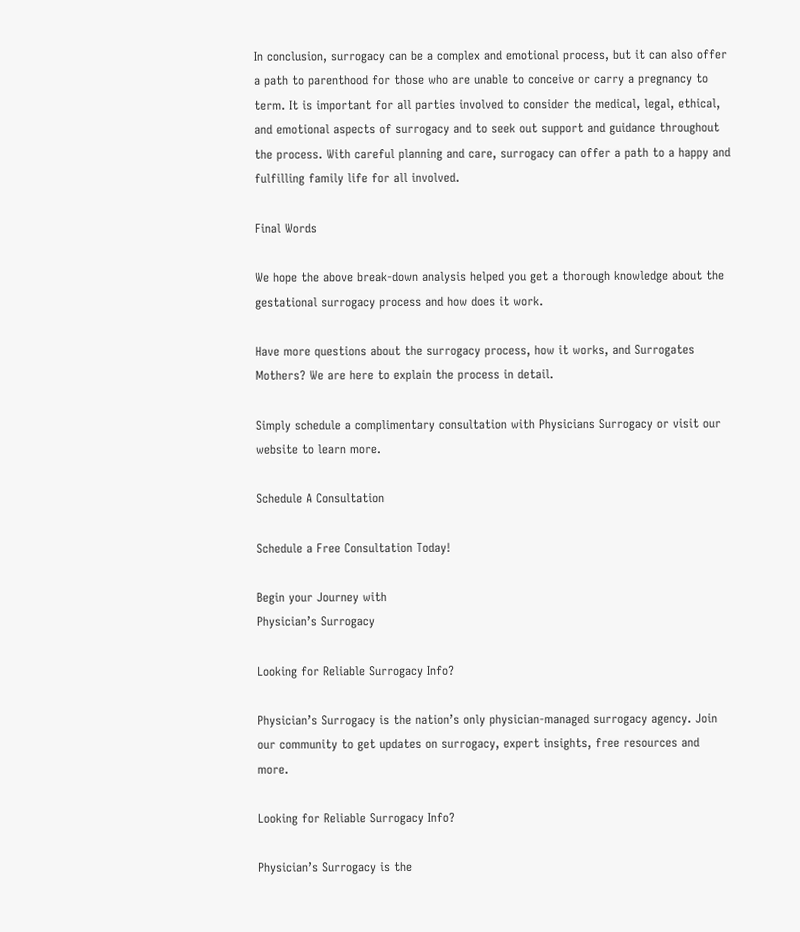In conclusion, surrogacy can be a complex and emotional process, but it can also offer a path to parenthood for those who are unable to conceive or carry a pregnancy to term. It is important for all parties involved to consider the medical, legal, ethical, and emotional aspects of surrogacy and to seek out support and guidance throughout the process. With careful planning and care, surrogacy can offer a path to a happy and fulfilling family life for all involved.

Final Words

We hope the above break-down analysis helped you get a thorough knowledge about the gestational surrogacy process and how does it work.

Have more questions about the surrogacy process, how it works, and Surrogates Mothers? We are here to explain the process in detail.

Simply schedule a complimentary consultation with Physicians Surrogacy or visit our website to learn more.

Schedule A Consultation

Schedule a Free Consultation Today!

Begin your Journey with
Physician’s Surrogacy

Looking for Reliable Surrogacy Info?

Physician’s Surrogacy is the nation’s only physician-managed surrogacy agency. Join our community to get updates on surrogacy, expert insights, free resources and more.

Looking for Reliable Surrogacy Info?

Physician’s Surrogacy is the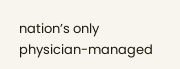nation’s only physician-managed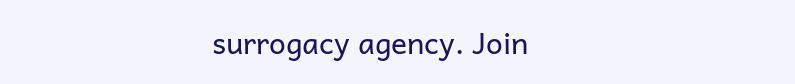surrogacy agency. Join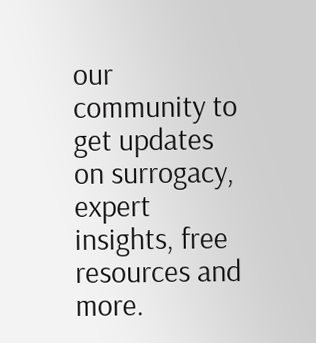our community to get updates on surrogacy, expert insights, free resources and more.